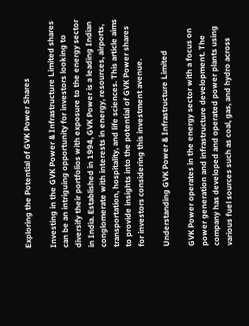Exploring the Potential of GVK Power Shares

Investing in the GVK Power & Infrastructure Limited shares can be an intriguing opportunity for investors looking to diversify their portfolios with exposure to the energy sector in India. Established in 1994, GVK Power is a leading Indian conglomerate with interests in energy, resources, airports, transportation, hospitality, and life sciences. This article aims to provide insights into the potential of GVK Power shares for investors considering this investment avenue.

Understanding GVK Power & Infrastructure Limited

GVK Power operates in the energy sector with a focus on power generation and infrastructure development. The company has developed and operated power plants using various fuel sources such as coal, gas, and hydro across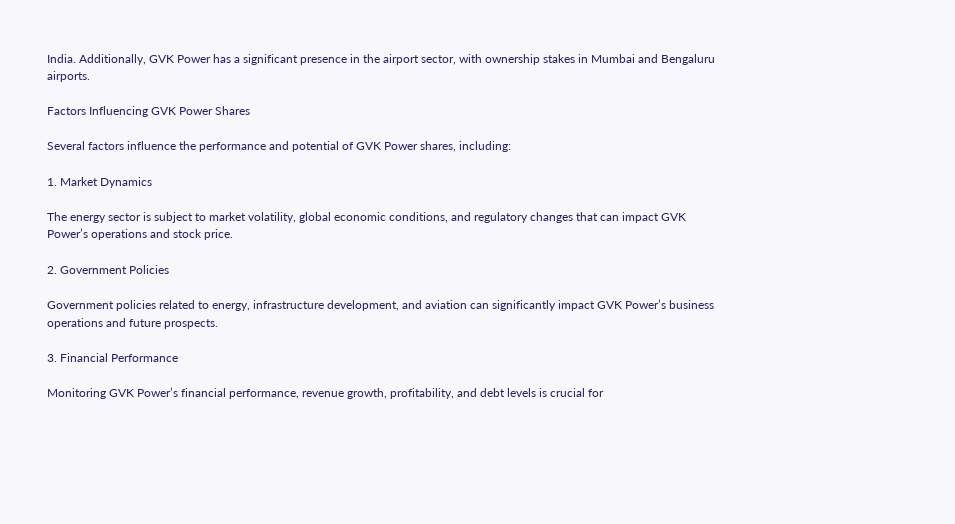India. Additionally, GVK Power has a significant presence in the airport sector, with ownership stakes in Mumbai and Bengaluru airports.

Factors Influencing GVK Power Shares

Several factors influence the performance and potential of GVK Power shares, including:

1. Market Dynamics

The energy sector is subject to market volatility, global economic conditions, and regulatory changes that can impact GVK Power’s operations and stock price.

2. Government Policies

Government policies related to energy, infrastructure development, and aviation can significantly impact GVK Power’s business operations and future prospects.

3. Financial Performance

Monitoring GVK Power’s financial performance, revenue growth, profitability, and debt levels is crucial for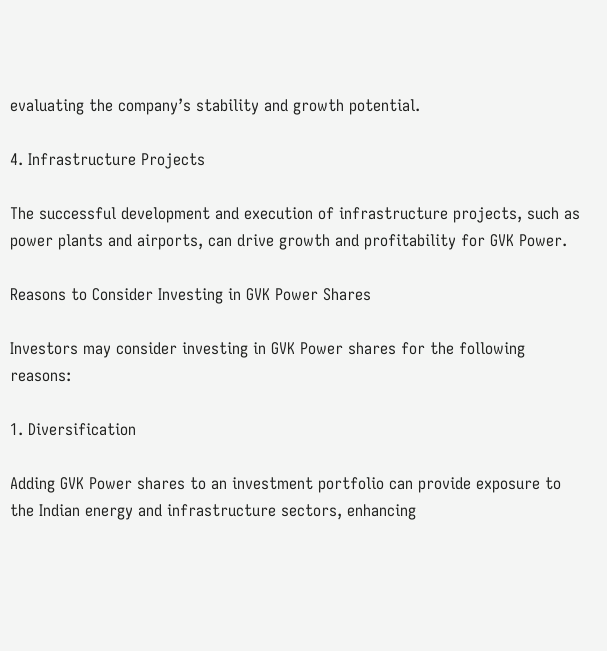evaluating the company’s stability and growth potential.

4. Infrastructure Projects

The successful development and execution of infrastructure projects, such as power plants and airports, can drive growth and profitability for GVK Power.

Reasons to Consider Investing in GVK Power Shares

Investors may consider investing in GVK Power shares for the following reasons:

1. Diversification

Adding GVK Power shares to an investment portfolio can provide exposure to the Indian energy and infrastructure sectors, enhancing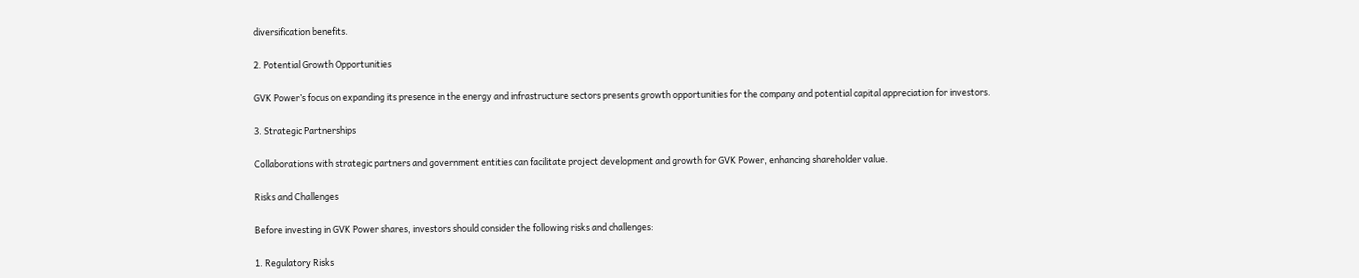diversification benefits.

2. Potential Growth Opportunities

GVK Power’s focus on expanding its presence in the energy and infrastructure sectors presents growth opportunities for the company and potential capital appreciation for investors.

3. Strategic Partnerships

Collaborations with strategic partners and government entities can facilitate project development and growth for GVK Power, enhancing shareholder value.

Risks and Challenges

Before investing in GVK Power shares, investors should consider the following risks and challenges:

1. Regulatory Risks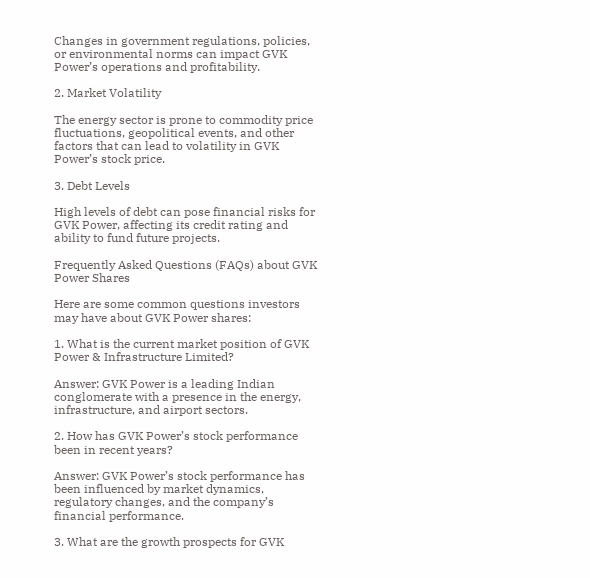Changes in government regulations, policies, or environmental norms can impact GVK Power’s operations and profitability.

2. Market Volatility

The energy sector is prone to commodity price fluctuations, geopolitical events, and other factors that can lead to volatility in GVK Power’s stock price.

3. Debt Levels

High levels of debt can pose financial risks for GVK Power, affecting its credit rating and ability to fund future projects.

Frequently Asked Questions (FAQs) about GVK Power Shares

Here are some common questions investors may have about GVK Power shares:

1. What is the current market position of GVK Power & Infrastructure Limited?

Answer: GVK Power is a leading Indian conglomerate with a presence in the energy, infrastructure, and airport sectors.

2. How has GVK Power’s stock performance been in recent years?

Answer: GVK Power’s stock performance has been influenced by market dynamics, regulatory changes, and the company’s financial performance.

3. What are the growth prospects for GVK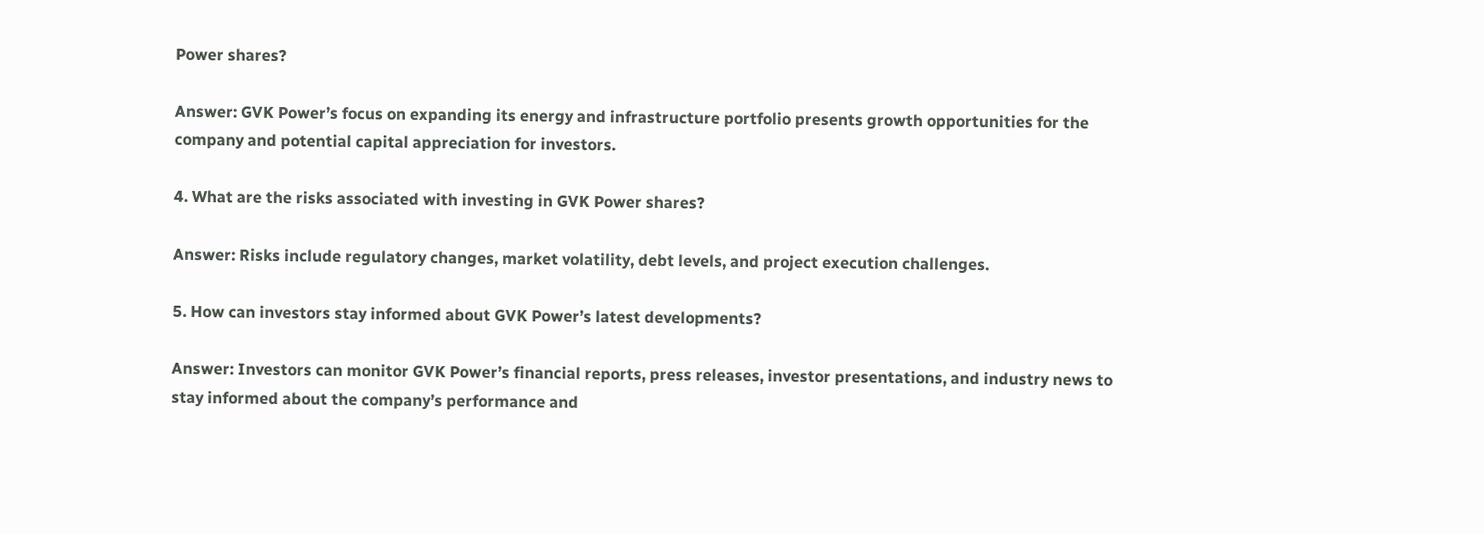Power shares?

Answer: GVK Power’s focus on expanding its energy and infrastructure portfolio presents growth opportunities for the company and potential capital appreciation for investors.

4. What are the risks associated with investing in GVK Power shares?

Answer: Risks include regulatory changes, market volatility, debt levels, and project execution challenges.

5. How can investors stay informed about GVK Power’s latest developments?

Answer: Investors can monitor GVK Power’s financial reports, press releases, investor presentations, and industry news to stay informed about the company’s performance and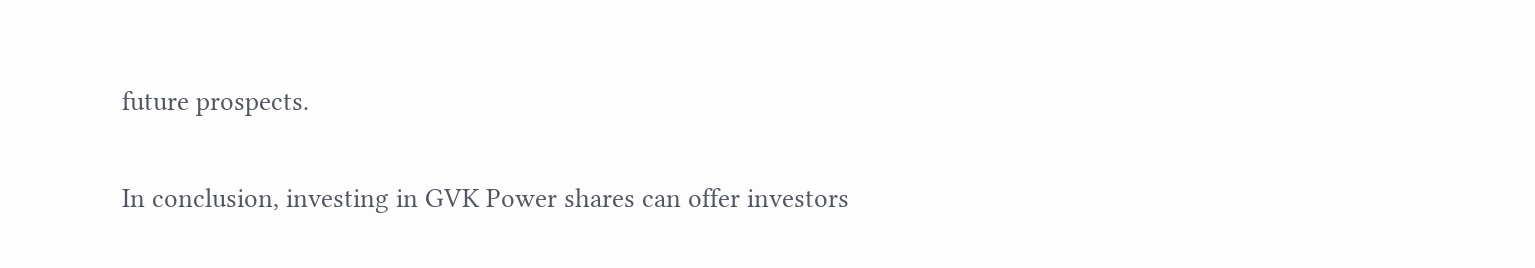future prospects.

In conclusion, investing in GVK Power shares can offer investors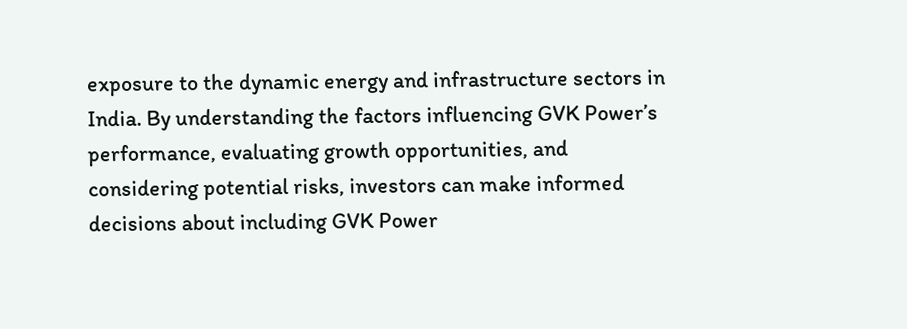exposure to the dynamic energy and infrastructure sectors in India. By understanding the factors influencing GVK Power’s performance, evaluating growth opportunities, and considering potential risks, investors can make informed decisions about including GVK Power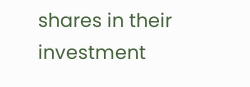shares in their investment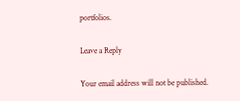portfolios.

Leave a Reply

Your email address will not be published.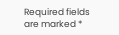Required fields are marked *